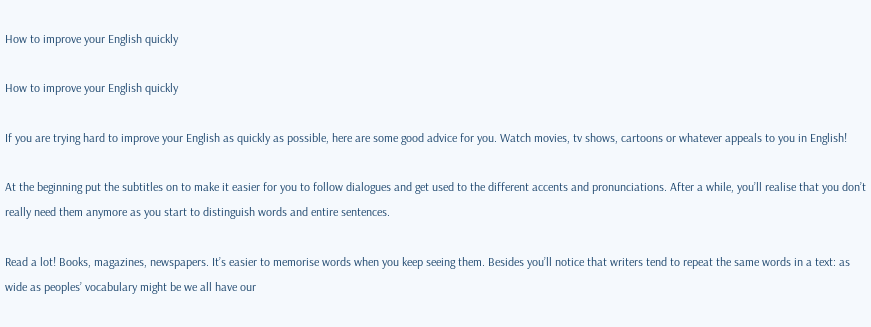How to improve your English quickly

How to improve your English quickly

If you are trying hard to improve your English as quickly as possible, here are some good advice for you. Watch movies, tv shows, cartoons or whatever appeals to you in English!

At the beginning put the subtitles on to make it easier for you to follow dialogues and get used to the different accents and pronunciations. After a while, you’ll realise that you don’t really need them anymore as you start to distinguish words and entire sentences.

Read a lot! Books, magazines, newspapers. It’s easier to memorise words when you keep seeing them. Besides you’ll notice that writers tend to repeat the same words in a text: as wide as peoples’ vocabulary might be we all have our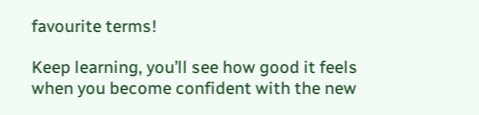favourite terms!

Keep learning, you’ll see how good it feels when you become confident with the new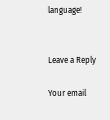language!


Leave a Reply

Your email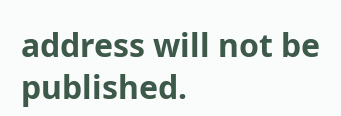address will not be published.